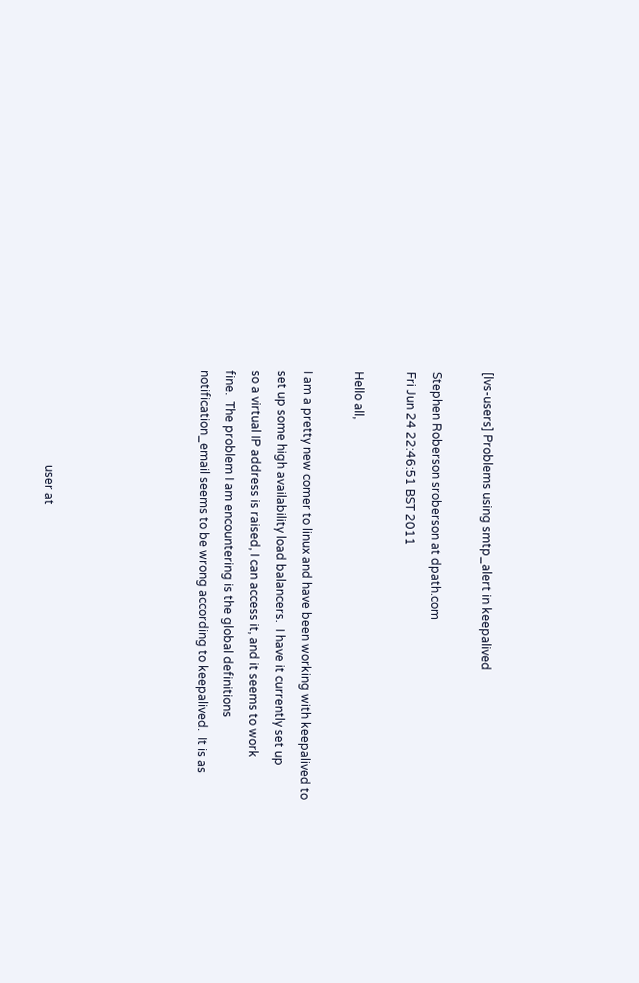[lvs-users] Problems using smtp_alert in keepalived

Stephen Roberson sroberson at dpath.com
Fri Jun 24 22:46:51 BST 2011

Hello all,

I am a pretty new comer to linux and have been working with keepalived to
set up some high availability load balancers.  I have it currently set up
so a virtual IP address is raised, I can access it, and it seems to work
fine.  The problem I am encountering is the global definitions
notification_email seems to be wrong according to keepalived.  It is as





                                user at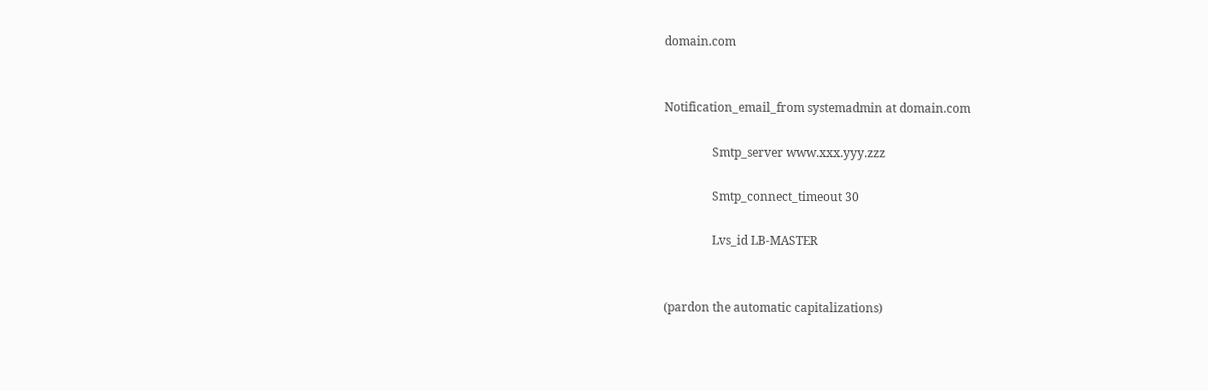domain.com


Notification_email_from systemadmin at domain.com

                Smtp_server www.xxx.yyy.zzz

                Smtp_connect_timeout 30

                Lvs_id LB-MASTER


(pardon the automatic capitalizations)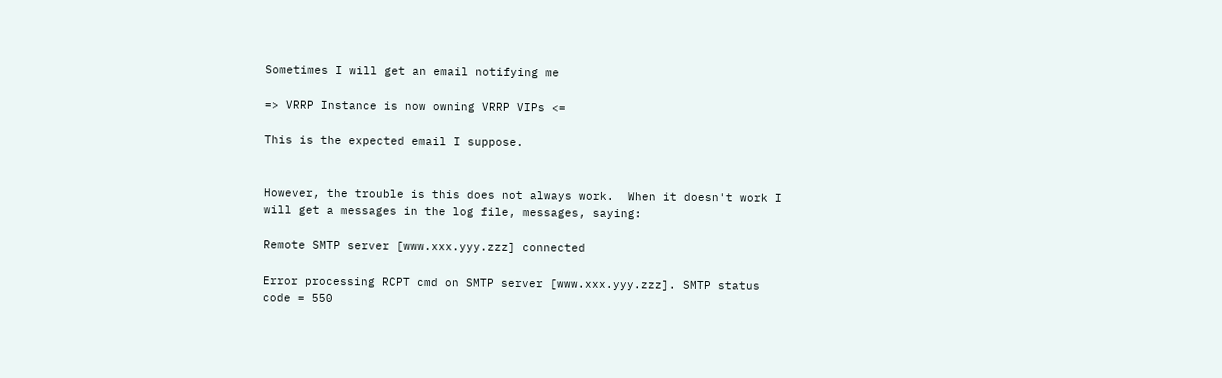Sometimes I will get an email notifying me

=> VRRP Instance is now owning VRRP VIPs <=

This is the expected email I suppose.


However, the trouble is this does not always work.  When it doesn't work I
will get a messages in the log file, messages, saying:

Remote SMTP server [www.xxx.yyy.zzz] connected

Error processing RCPT cmd on SMTP server [www.xxx.yyy.zzz]. SMTP status
code = 550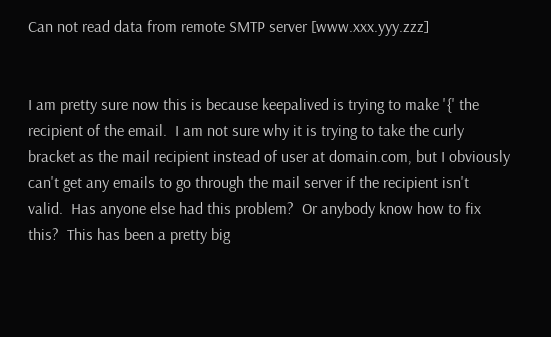Can not read data from remote SMTP server [www.xxx.yyy.zzz]


I am pretty sure now this is because keepalived is trying to make '{' the
recipient of the email.  I am not sure why it is trying to take the curly
bracket as the mail recipient instead of user at domain.com, but I obviously
can't get any emails to go through the mail server if the recipient isn't
valid.  Has anyone else had this problem?  Or anybody know how to fix
this?  This has been a pretty big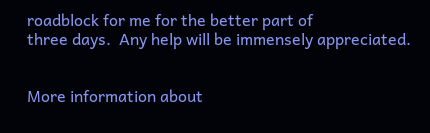roadblock for me for the better part of
three days.  Any help will be immensely appreciated.


More information about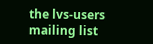the lvs-users mailing list